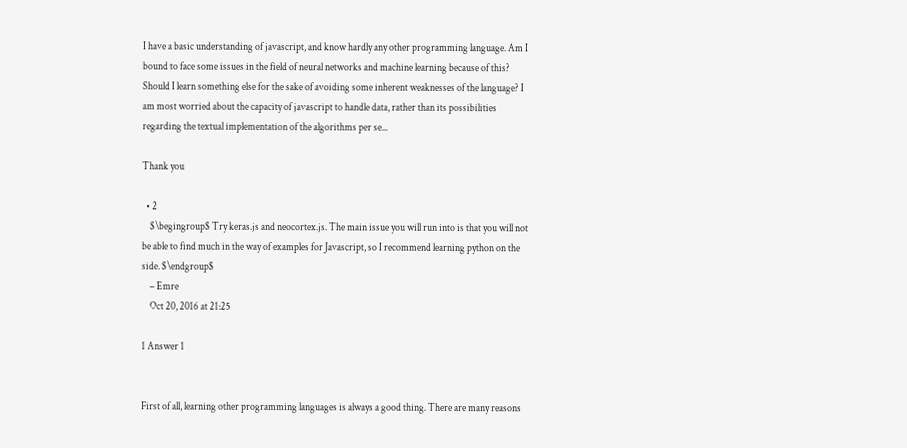I have a basic understanding of javascript, and know hardly any other programming language. Am I bound to face some issues in the field of neural networks and machine learning because of this? Should I learn something else for the sake of avoiding some inherent weaknesses of the language? I am most worried about the capacity of javascript to handle data, rather than its possibilities regarding the textual implementation of the algorithms per se...

Thank you

  • 2
    $\begingroup$ Try keras.js and neocortex.js. The main issue you will run into is that you will not be able to find much in the way of examples for Javascript, so I recommend learning python on the side. $\endgroup$
    – Emre
    Oct 20, 2016 at 21:25

1 Answer 1


First of all, learning other programming languages is always a good thing. There are many reasons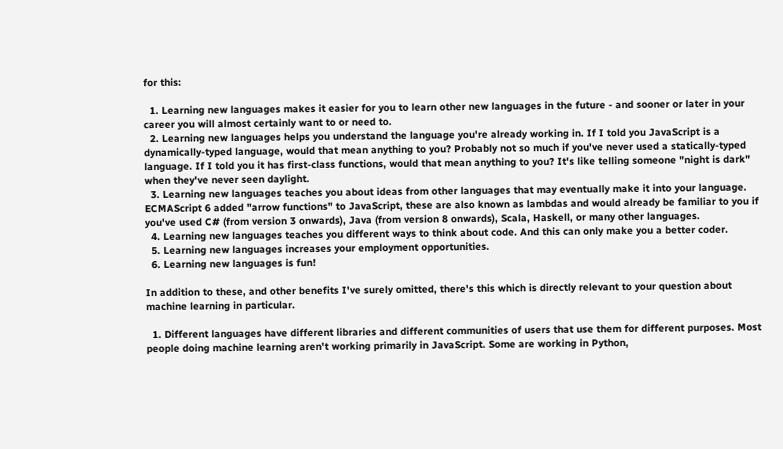for this:

  1. Learning new languages makes it easier for you to learn other new languages in the future - and sooner or later in your career you will almost certainly want to or need to.
  2. Learning new languages helps you understand the language you're already working in. If I told you JavaScript is a dynamically-typed language, would that mean anything to you? Probably not so much if you've never used a statically-typed language. If I told you it has first-class functions, would that mean anything to you? It's like telling someone "night is dark" when they've never seen daylight.
  3. Learning new languages teaches you about ideas from other languages that may eventually make it into your language. ECMAScript 6 added "arrow functions" to JavaScript, these are also known as lambdas and would already be familiar to you if you've used C# (from version 3 onwards), Java (from version 8 onwards), Scala, Haskell, or many other languages.
  4. Learning new languages teaches you different ways to think about code. And this can only make you a better coder.
  5. Learning new languages increases your employment opportunities.
  6. Learning new languages is fun!

In addition to these, and other benefits I've surely omitted, there's this which is directly relevant to your question about machine learning in particular.

  1. Different languages have different libraries and different communities of users that use them for different purposes. Most people doing machine learning aren't working primarily in JavaScript. Some are working in Python,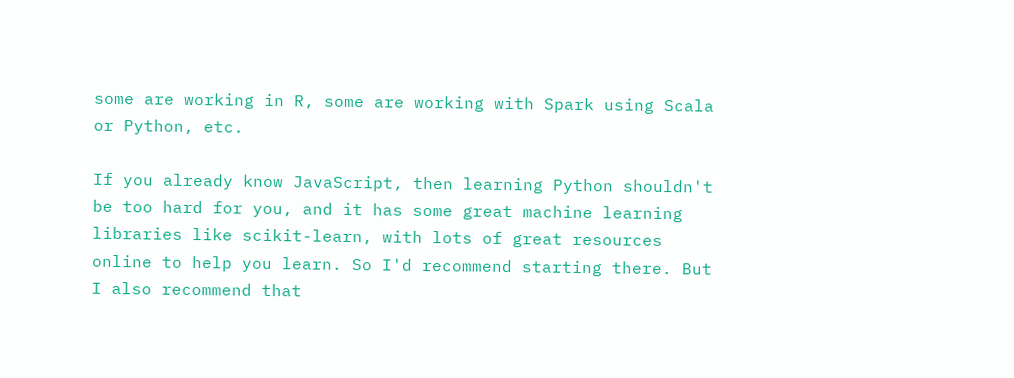some are working in R, some are working with Spark using Scala or Python, etc.

If you already know JavaScript, then learning Python shouldn't be too hard for you, and it has some great machine learning libraries like scikit-learn, with lots of great resources online to help you learn. So I'd recommend starting there. But I also recommend that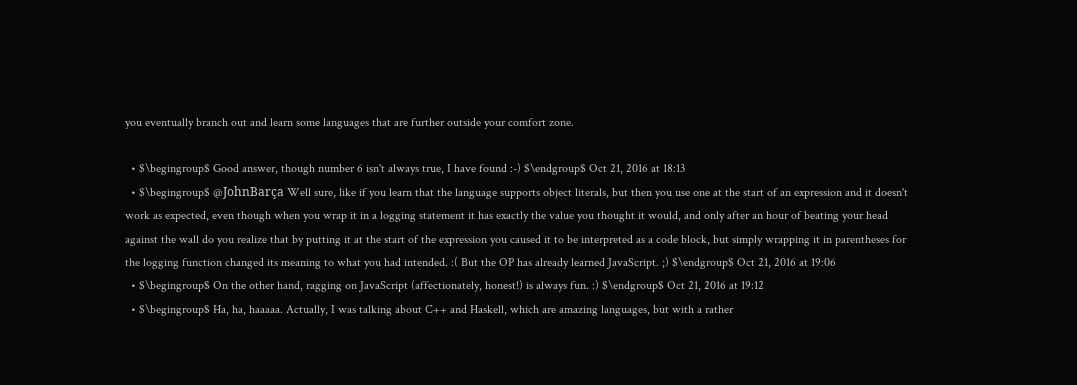you eventually branch out and learn some languages that are further outside your comfort zone.

  • $\begingroup$ Good answer, though number 6 isn't always true, I have found :-) $\endgroup$ Oct 21, 2016 at 18:13
  • $\begingroup$ @JohnBarça Well sure, like if you learn that the language supports object literals, but then you use one at the start of an expression and it doesn't work as expected, even though when you wrap it in a logging statement it has exactly the value you thought it would, and only after an hour of beating your head against the wall do you realize that by putting it at the start of the expression you caused it to be interpreted as a code block, but simply wrapping it in parentheses for the logging function changed its meaning to what you had intended. :( But the OP has already learned JavaScript. ;) $\endgroup$ Oct 21, 2016 at 19:06
  • $\begingroup$ On the other hand, ragging on JavaScript (affectionately, honest!) is always fun. :) $\endgroup$ Oct 21, 2016 at 19:12
  • $\begingroup$ Ha, ha, haaaaa. Actually, I was talking about C++ and Haskell, which are amazing languages, but with a rather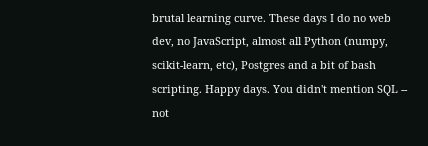brutal learning curve. These days I do no web dev, no JavaScript, almost all Python (numpy, scikit-learn, etc), Postgres and a bit of bash scripting. Happy days. You didn't mention SQL -- not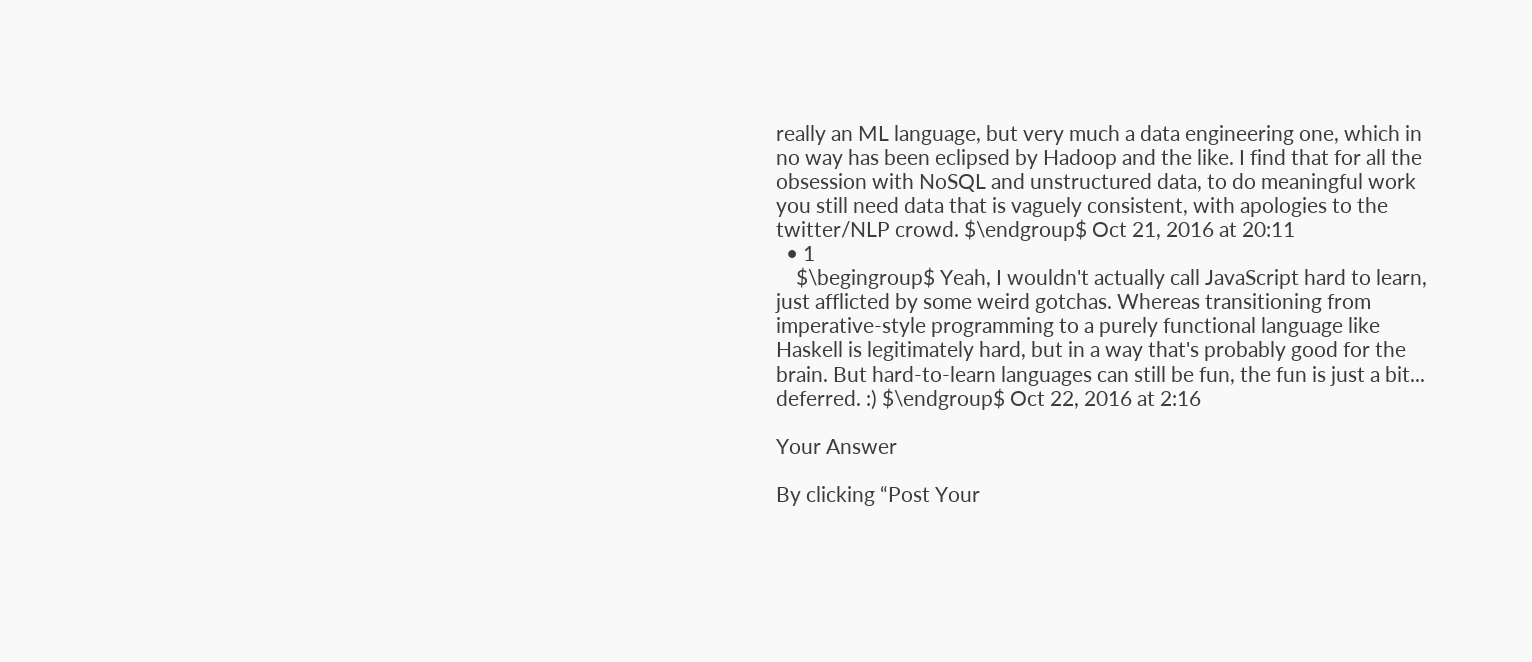really an ML language, but very much a data engineering one, which in no way has been eclipsed by Hadoop and the like. I find that for all the obsession with NoSQL and unstructured data, to do meaningful work you still need data that is vaguely consistent, with apologies to the twitter/NLP crowd. $\endgroup$ Oct 21, 2016 at 20:11
  • 1
    $\begingroup$ Yeah, I wouldn't actually call JavaScript hard to learn, just afflicted by some weird gotchas. Whereas transitioning from imperative-style programming to a purely functional language like Haskell is legitimately hard, but in a way that's probably good for the brain. But hard-to-learn languages can still be fun, the fun is just a bit... deferred. :) $\endgroup$ Oct 22, 2016 at 2:16

Your Answer

By clicking “Post Your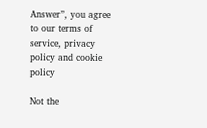Answer”, you agree to our terms of service, privacy policy and cookie policy

Not the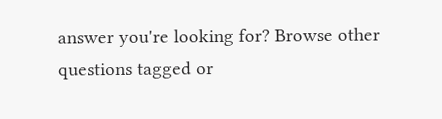answer you're looking for? Browse other questions tagged or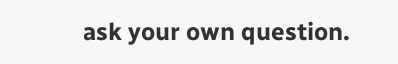ask your own question.